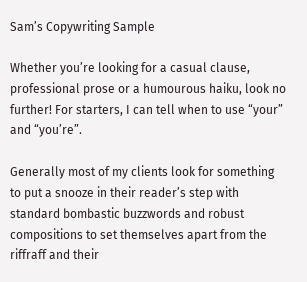Sam’s Copywriting Sample

Whether you’re looking for a casual clause, professional prose or a humourous haiku, look no further! For starters, I can tell when to use “your” and “you’re”.

Generally most of my clients look for something to put a snooze in their reader’s step with standard bombastic buzzwords and robust compositions to set themselves apart from the riffraff and their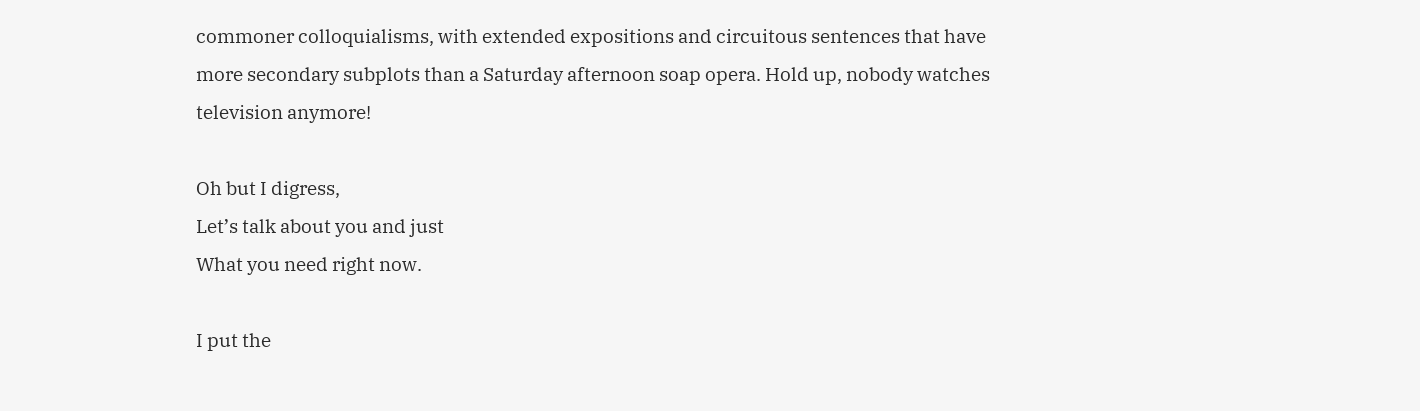commoner colloquialisms, with extended expositions and circuitous sentences that have more secondary subplots than a Saturday afternoon soap opera. Hold up, nobody watches television anymore!

Oh but I digress,
Let’s talk about you and just
What you need right now.

I put the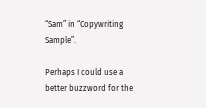“Sam” in “Copywriting Sample”.

Perhaps I could use a better buzzword for the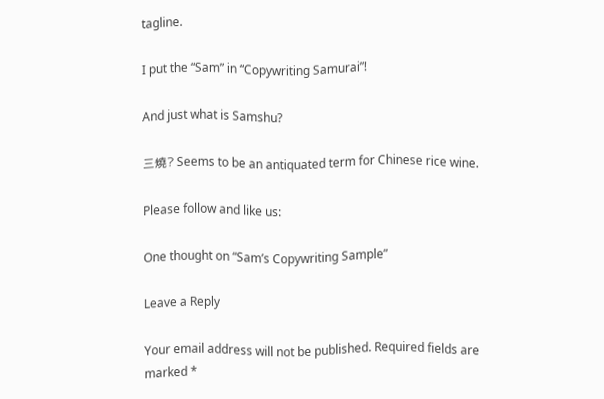tagline.

I put the “Sam” in “Copywriting Samurai”!

And just what is Samshu?

三燒? Seems to be an antiquated term for Chinese rice wine.

Please follow and like us:

One thought on “Sam’s Copywriting Sample”

Leave a Reply

Your email address will not be published. Required fields are marked *